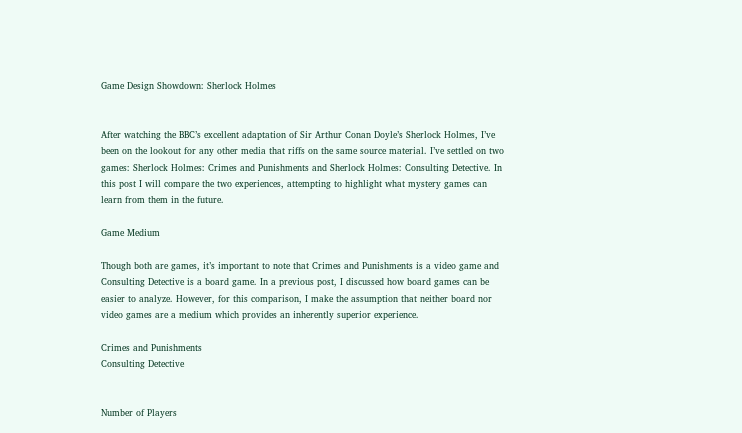Game Design Showdown: Sherlock Holmes


After watching the BBC’s excellent adaptation of Sir Arthur Conan Doyle’s Sherlock Holmes, I’ve been on the lookout for any other media that riffs on the same source material. I’ve settled on two games: Sherlock Holmes: Crimes and Punishments and Sherlock Holmes: Consulting Detective. In this post I will compare the two experiences, attempting to highlight what mystery games can learn from them in the future.

Game Medium

Though both are games, it’s important to note that Crimes and Punishments is a video game and Consulting Detective is a board game. In a previous post, I discussed how board games can be easier to analyze. However, for this comparison, I make the assumption that neither board nor video games are a medium which provides an inherently superior experience.

Crimes and Punishments
Consulting Detective


Number of Players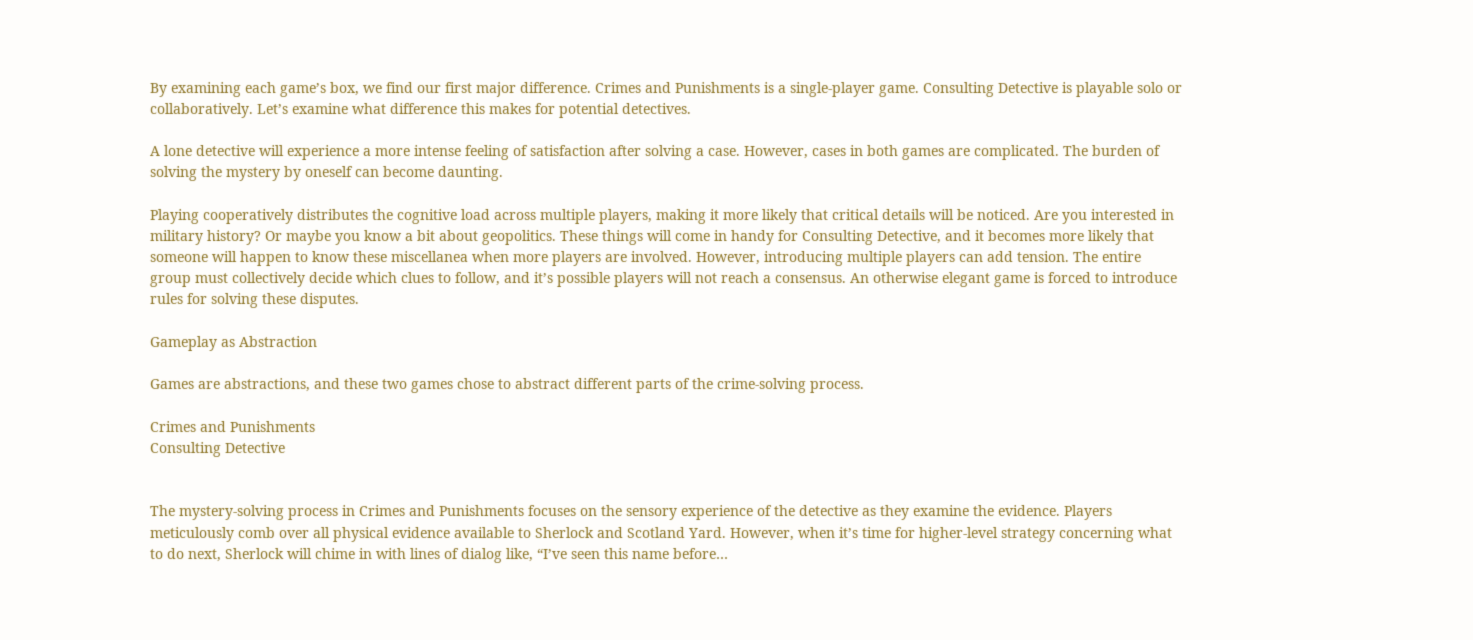By examining each game’s box, we find our first major difference. Crimes and Punishments is a single-player game. Consulting Detective is playable solo or collaboratively. Let’s examine what difference this makes for potential detectives.

A lone detective will experience a more intense feeling of satisfaction after solving a case. However, cases in both games are complicated. The burden of solving the mystery by oneself can become daunting.

Playing cooperatively distributes the cognitive load across multiple players, making it more likely that critical details will be noticed. Are you interested in military history? Or maybe you know a bit about geopolitics. These things will come in handy for Consulting Detective, and it becomes more likely that someone will happen to know these miscellanea when more players are involved. However, introducing multiple players can add tension. The entire group must collectively decide which clues to follow, and it’s possible players will not reach a consensus. An otherwise elegant game is forced to introduce rules for solving these disputes.

Gameplay as Abstraction

Games are abstractions, and these two games chose to abstract different parts of the crime-solving process.

Crimes and Punishments
Consulting Detective


The mystery-solving process in Crimes and Punishments focuses on the sensory experience of the detective as they examine the evidence. Players meticulously comb over all physical evidence available to Sherlock and Scotland Yard. However, when it’s time for higher-level strategy concerning what to do next, Sherlock will chime in with lines of dialog like, “I’ve seen this name before…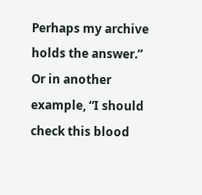Perhaps my archive holds the answer.” Or in another example, “I should check this blood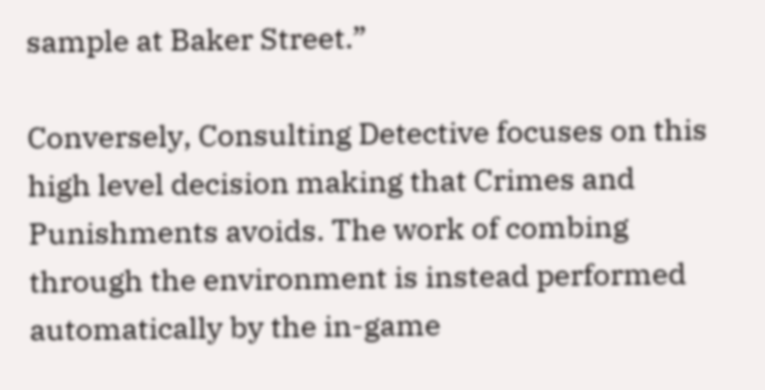sample at Baker Street.”

Conversely, Consulting Detective focuses on this high level decision making that Crimes and Punishments avoids. The work of combing through the environment is instead performed automatically by the in-game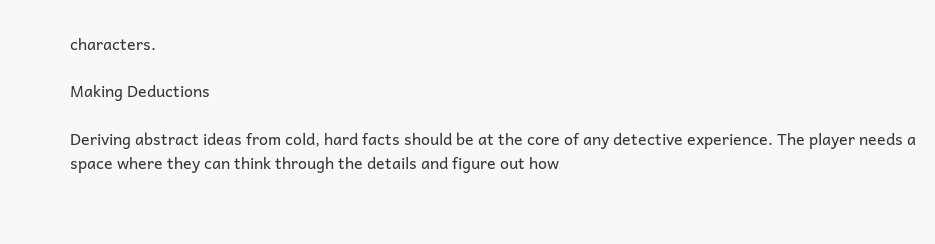characters.

Making Deductions

Deriving abstract ideas from cold, hard facts should be at the core of any detective experience. The player needs a space where they can think through the details and figure out how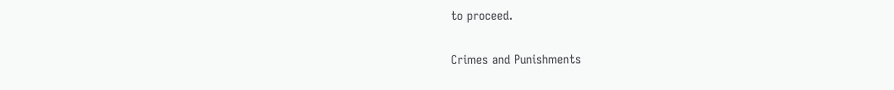to proceed.

Crimes and Punishments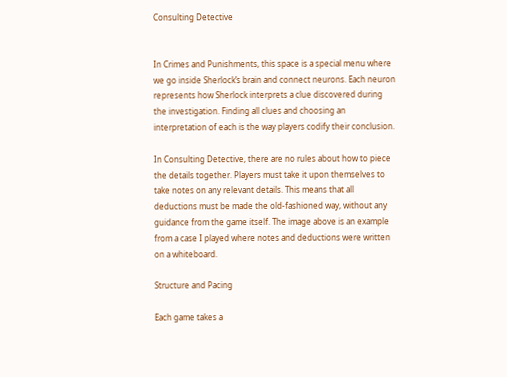Consulting Detective


In Crimes and Punishments, this space is a special menu where we go inside Sherlock’s brain and connect neurons. Each neuron represents how Sherlock interprets a clue discovered during the investigation. Finding all clues and choosing an interpretation of each is the way players codify their conclusion.

In Consulting Detective, there are no rules about how to piece the details together. Players must take it upon themselves to take notes on any relevant details. This means that all deductions must be made the old-fashioned way, without any guidance from the game itself. The image above is an example from a case I played where notes and deductions were written on a whiteboard.

Structure and Pacing

Each game takes a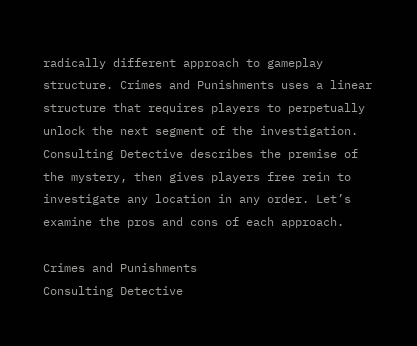radically different approach to gameplay structure. Crimes and Punishments uses a linear structure that requires players to perpetually unlock the next segment of the investigation. Consulting Detective describes the premise of the mystery, then gives players free rein to investigate any location in any order. Let’s examine the pros and cons of each approach.

Crimes and Punishments
Consulting Detective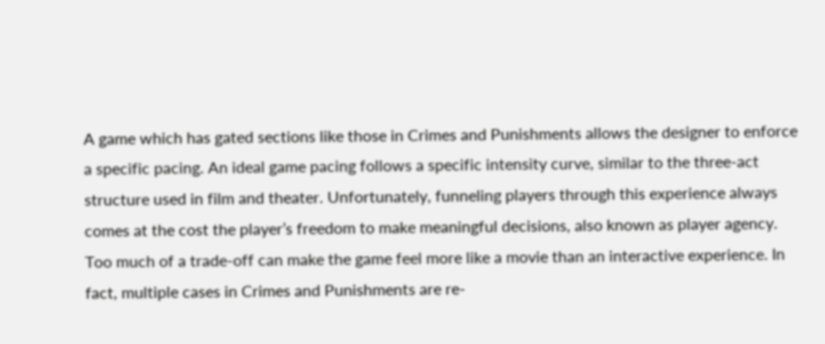A game which has gated sections like those in Crimes and Punishments allows the designer to enforce a specific pacing. An ideal game pacing follows a specific intensity curve, similar to the three-act structure used in film and theater. Unfortunately, funneling players through this experience always comes at the cost the player’s freedom to make meaningful decisions, also known as player agency. Too much of a trade-off can make the game feel more like a movie than an interactive experience. In fact, multiple cases in Crimes and Punishments are re-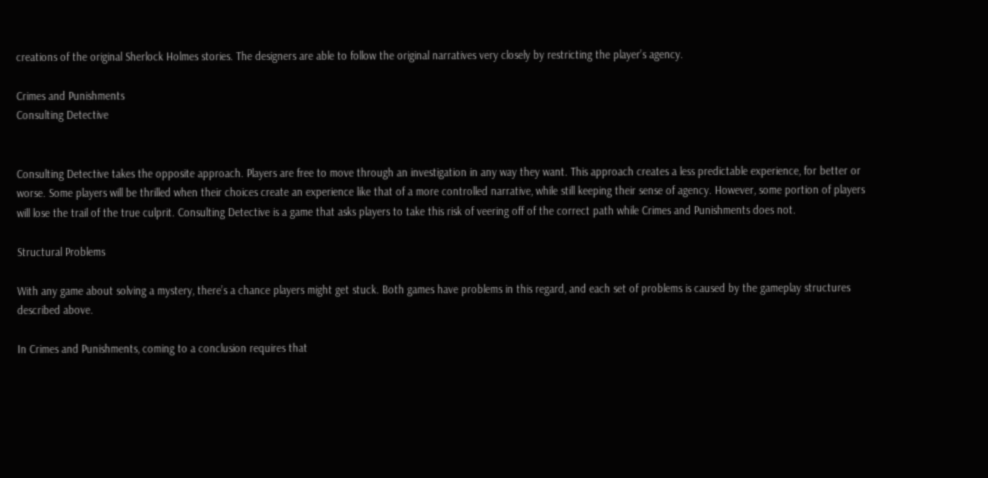creations of the original Sherlock Holmes stories. The designers are able to follow the original narratives very closely by restricting the player’s agency.

Crimes and Punishments
Consulting Detective


Consulting Detective takes the opposite approach. Players are free to move through an investigation in any way they want. This approach creates a less predictable experience, for better or worse. Some players will be thrilled when their choices create an experience like that of a more controlled narrative, while still keeping their sense of agency. However, some portion of players will lose the trail of the true culprit. Consulting Detective is a game that asks players to take this risk of veering off of the correct path while Crimes and Punishments does not.

Structural Problems

With any game about solving a mystery, there’s a chance players might get stuck. Both games have problems in this regard, and each set of problems is caused by the gameplay structures described above.

In Crimes and Punishments, coming to a conclusion requires that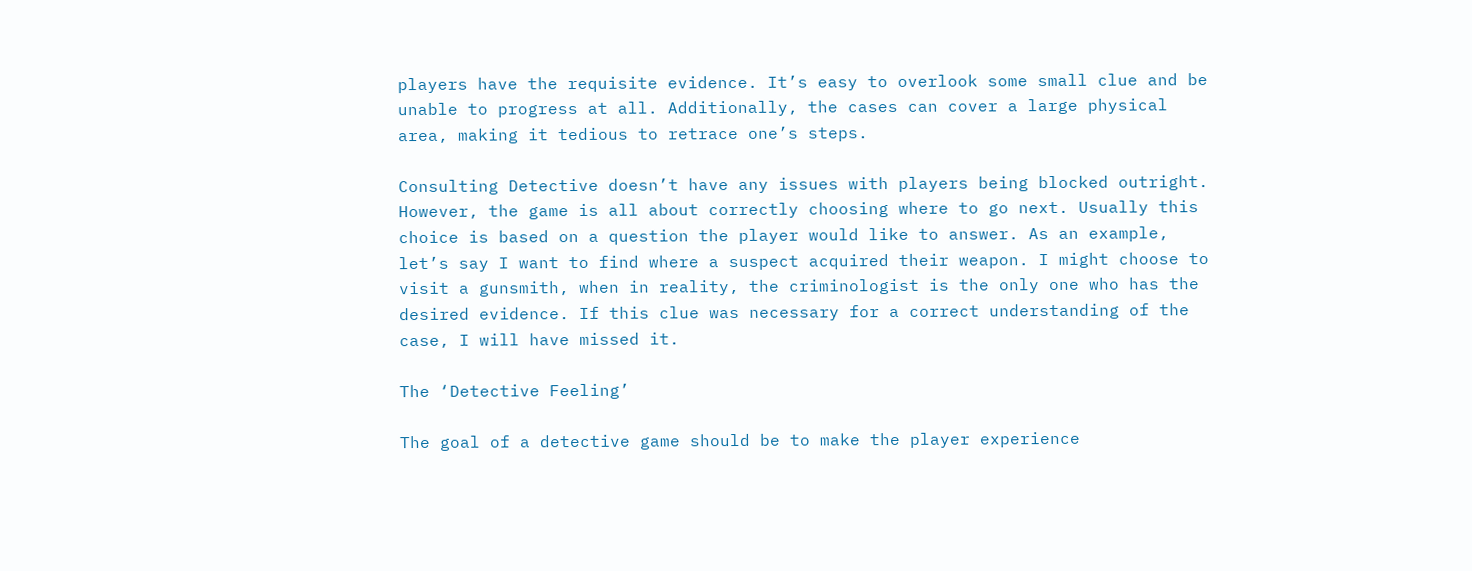players have the requisite evidence. It’s easy to overlook some small clue and be unable to progress at all. Additionally, the cases can cover a large physical area, making it tedious to retrace one’s steps.

Consulting Detective doesn’t have any issues with players being blocked outright. However, the game is all about correctly choosing where to go next. Usually this choice is based on a question the player would like to answer. As an example, let’s say I want to find where a suspect acquired their weapon. I might choose to visit a gunsmith, when in reality, the criminologist is the only one who has the desired evidence. If this clue was necessary for a correct understanding of the case, I will have missed it.

The ‘Detective Feeling’

The goal of a detective game should be to make the player experience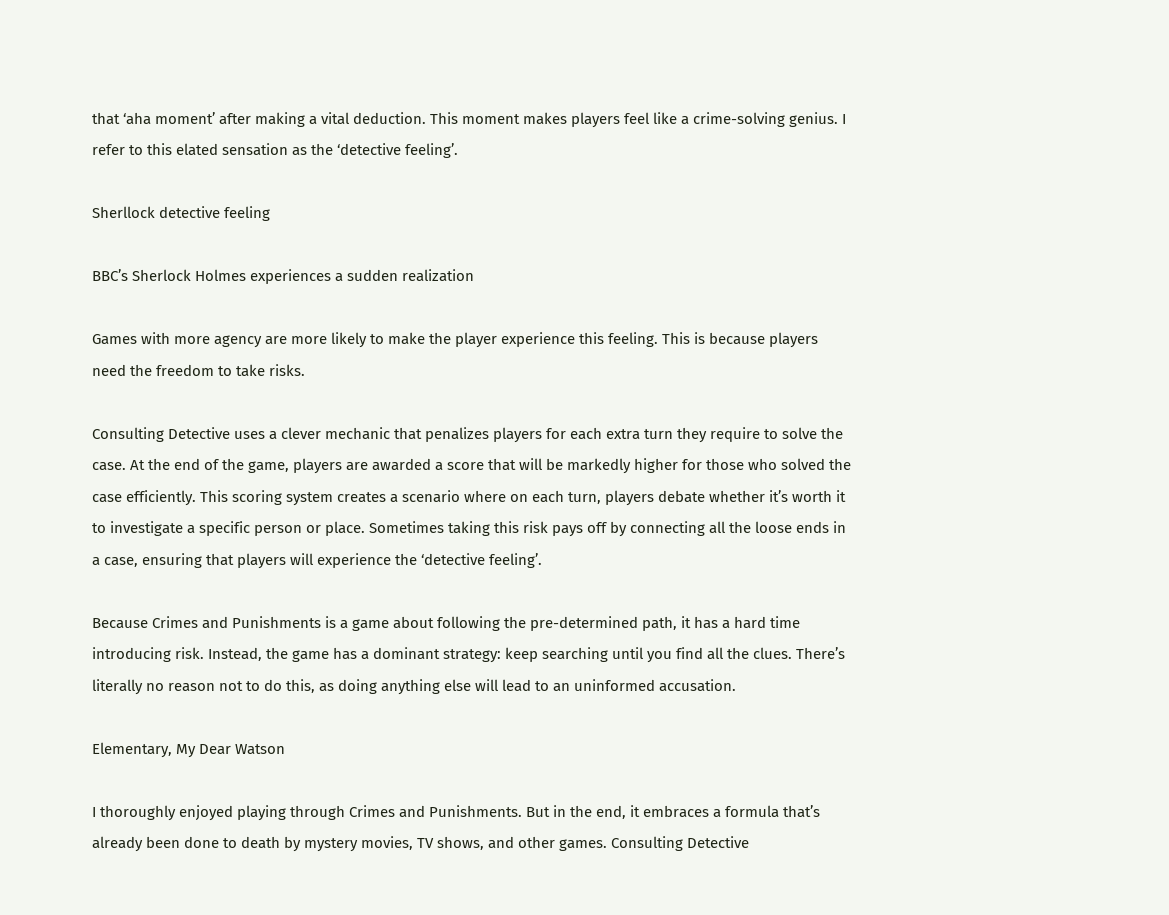that ‘aha moment’ after making a vital deduction. This moment makes players feel like a crime-solving genius. I refer to this elated sensation as the ‘detective feeling’.

Sherllock detective feeling

BBC’s Sherlock Holmes experiences a sudden realization

Games with more agency are more likely to make the player experience this feeling. This is because players need the freedom to take risks.

Consulting Detective uses a clever mechanic that penalizes players for each extra turn they require to solve the case. At the end of the game, players are awarded a score that will be markedly higher for those who solved the case efficiently. This scoring system creates a scenario where on each turn, players debate whether it’s worth it to investigate a specific person or place. Sometimes taking this risk pays off by connecting all the loose ends in a case, ensuring that players will experience the ‘detective feeling’.

Because Crimes and Punishments is a game about following the pre-determined path, it has a hard time introducing risk. Instead, the game has a dominant strategy: keep searching until you find all the clues. There’s literally no reason not to do this, as doing anything else will lead to an uninformed accusation.

Elementary, My Dear Watson

I thoroughly enjoyed playing through Crimes and Punishments. But in the end, it embraces a formula that’s already been done to death by mystery movies, TV shows, and other games. Consulting Detective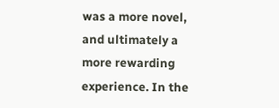was a more novel, and ultimately a more rewarding experience. In the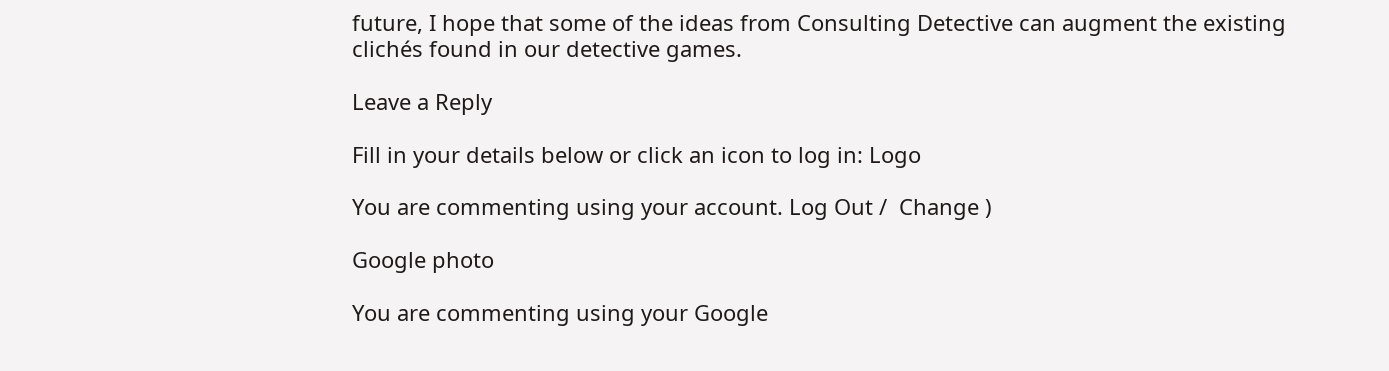future, I hope that some of the ideas from Consulting Detective can augment the existing clichés found in our detective games.

Leave a Reply

Fill in your details below or click an icon to log in: Logo

You are commenting using your account. Log Out /  Change )

Google photo

You are commenting using your Google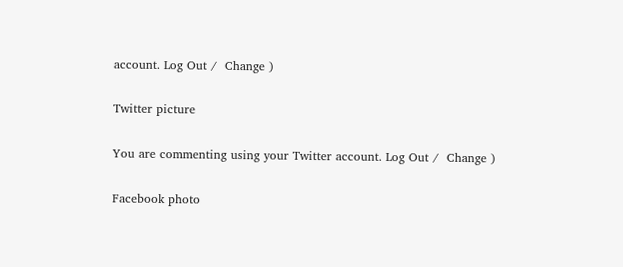account. Log Out /  Change )

Twitter picture

You are commenting using your Twitter account. Log Out /  Change )

Facebook photo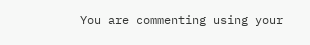You are commenting using your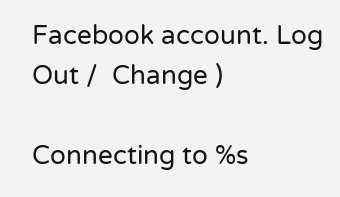Facebook account. Log Out /  Change )

Connecting to %s